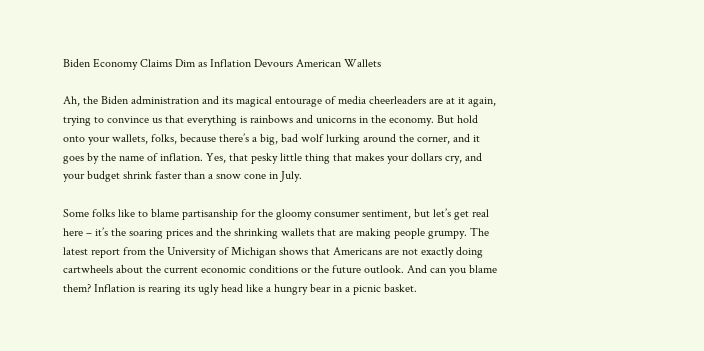Biden Economy Claims Dim as Inflation Devours American Wallets

Ah, the Biden administration and its magical entourage of media cheerleaders are at it again, trying to convince us that everything is rainbows and unicorns in the economy. But hold onto your wallets, folks, because there’s a big, bad wolf lurking around the corner, and it goes by the name of inflation. Yes, that pesky little thing that makes your dollars cry, and your budget shrink faster than a snow cone in July.

Some folks like to blame partisanship for the gloomy consumer sentiment, but let’s get real here – it’s the soaring prices and the shrinking wallets that are making people grumpy. The latest report from the University of Michigan shows that Americans are not exactly doing cartwheels about the current economic conditions or the future outlook. And can you blame them? Inflation is rearing its ugly head like a hungry bear in a picnic basket.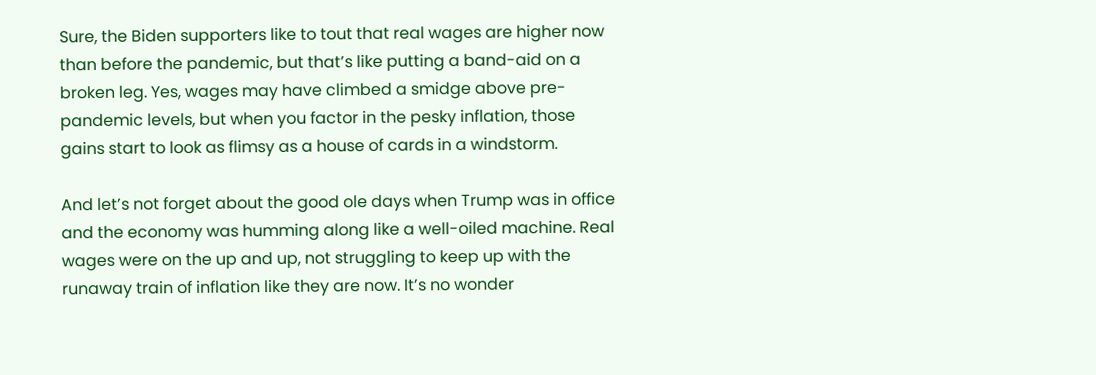Sure, the Biden supporters like to tout that real wages are higher now than before the pandemic, but that’s like putting a band-aid on a broken leg. Yes, wages may have climbed a smidge above pre-pandemic levels, but when you factor in the pesky inflation, those gains start to look as flimsy as a house of cards in a windstorm.

And let’s not forget about the good ole days when Trump was in office and the economy was humming along like a well-oiled machine. Real wages were on the up and up, not struggling to keep up with the runaway train of inflation like they are now. It’s no wonder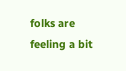folks are feeling a bit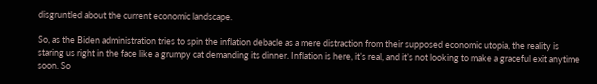disgruntled about the current economic landscape.

So, as the Biden administration tries to spin the inflation debacle as a mere distraction from their supposed economic utopia, the reality is staring us right in the face like a grumpy cat demanding its dinner. Inflation is here, it’s real, and it’s not looking to make a graceful exit anytime soon. So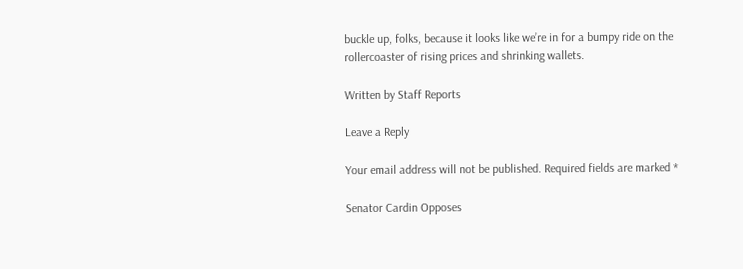buckle up, folks, because it looks like we’re in for a bumpy ride on the rollercoaster of rising prices and shrinking wallets.

Written by Staff Reports

Leave a Reply

Your email address will not be published. Required fields are marked *

Senator Cardin Opposes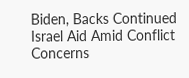Biden, Backs Continued Israel Aid Amid Conflict Concerns